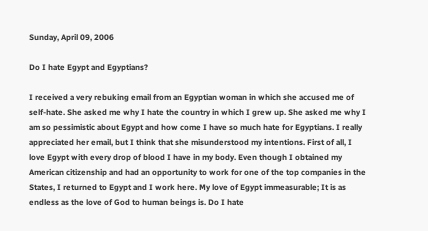Sunday, April 09, 2006

Do I hate Egypt and Egyptians?

I received a very rebuking email from an Egyptian woman in which she accused me of self-hate. She asked me why I hate the country in which I grew up. She asked me why I am so pessimistic about Egypt and how come I have so much hate for Egyptians. I really appreciated her email, but I think that she misunderstood my intentions. First of all, I love Egypt with every drop of blood I have in my body. Even though I obtained my American citizenship and had an opportunity to work for one of the top companies in the States, I returned to Egypt and I work here. My love of Egypt immeasurable; It is as endless as the love of God to human beings is. Do I hate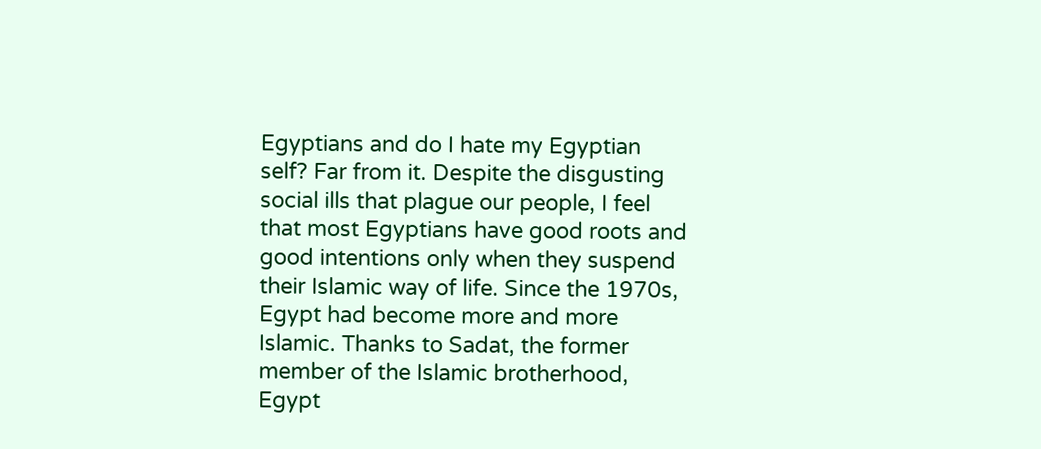Egyptians and do I hate my Egyptian self? Far from it. Despite the disgusting social ills that plague our people, I feel that most Egyptians have good roots and good intentions only when they suspend their Islamic way of life. Since the 1970s, Egypt had become more and more Islamic. Thanks to Sadat, the former member of the Islamic brotherhood, Egypt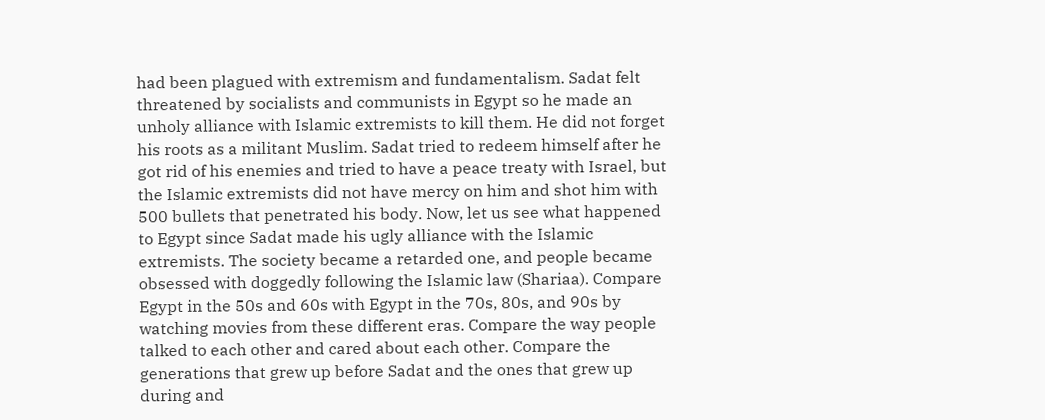had been plagued with extremism and fundamentalism. Sadat felt threatened by socialists and communists in Egypt so he made an unholy alliance with Islamic extremists to kill them. He did not forget his roots as a militant Muslim. Sadat tried to redeem himself after he got rid of his enemies and tried to have a peace treaty with Israel, but the Islamic extremists did not have mercy on him and shot him with 500 bullets that penetrated his body. Now, let us see what happened to Egypt since Sadat made his ugly alliance with the Islamic extremists. The society became a retarded one, and people became obsessed with doggedly following the Islamic law (Shariaa). Compare Egypt in the 50s and 60s with Egypt in the 70s, 80s, and 90s by watching movies from these different eras. Compare the way people talked to each other and cared about each other. Compare the generations that grew up before Sadat and the ones that grew up during and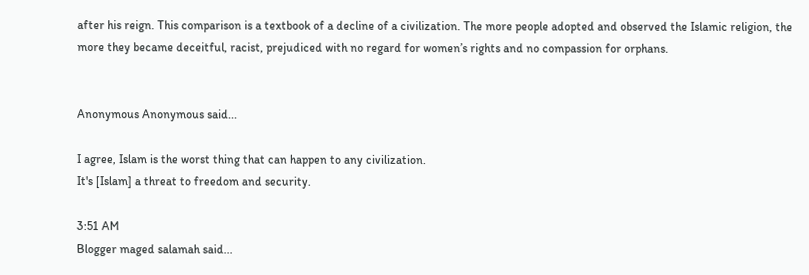after his reign. This comparison is a textbook of a decline of a civilization. The more people adopted and observed the Islamic religion, the more they became deceitful, racist, prejudiced with no regard for women’s rights and no compassion for orphans.


Anonymous Anonymous said...

I agree, Islam is the worst thing that can happen to any civilization.
It's [Islam] a threat to freedom and security.

3:51 AM
Blogger maged salamah said...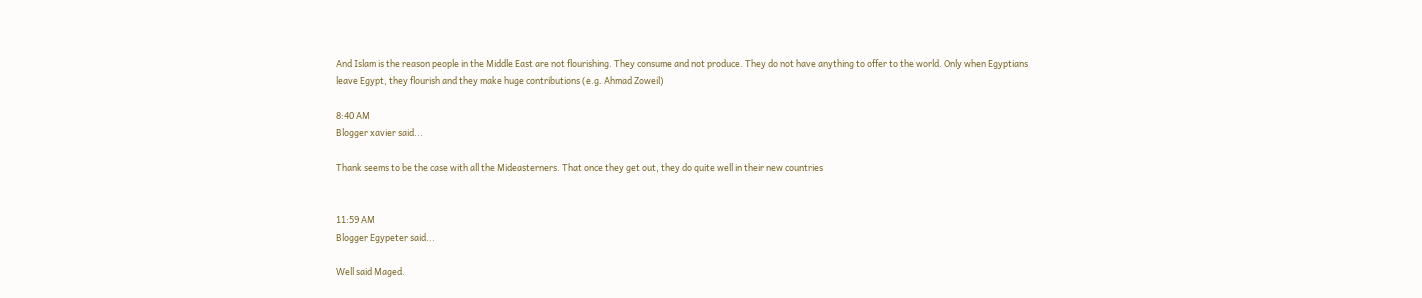And Islam is the reason people in the Middle East are not flourishing. They consume and not produce. They do not have anything to offer to the world. Only when Egyptians leave Egypt, they flourish and they make huge contributions (e.g. Ahmad Zoweil)

8:40 AM
Blogger xavier said...

Thank seems to be the case with all the Mideasterners. That once they get out, they do quite well in their new countries


11:59 AM
Blogger Egypeter said...

Well said Maged.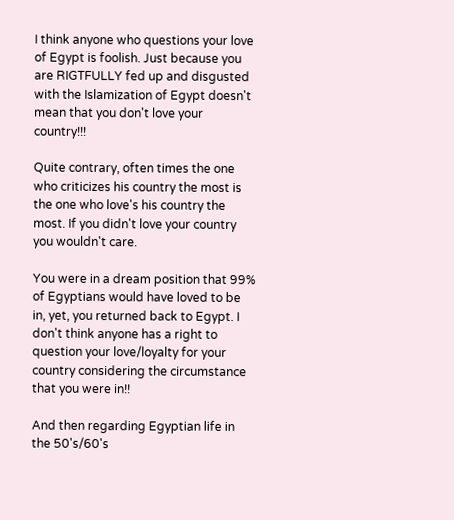I think anyone who questions your love of Egypt is foolish. Just because you are RIGTFULLY fed up and disgusted with the Islamization of Egypt doesn't mean that you don't love your country!!!

Quite contrary, often times the one who criticizes his country the most is the one who love's his country the most. If you didn't love your country you wouldn't care.

You were in a dream position that 99% of Egyptians would have loved to be in, yet, you returned back to Egypt. I don't think anyone has a right to question your love/loyalty for your country considering the circumstance that you were in!!

And then regarding Egyptian life in the 50's/60's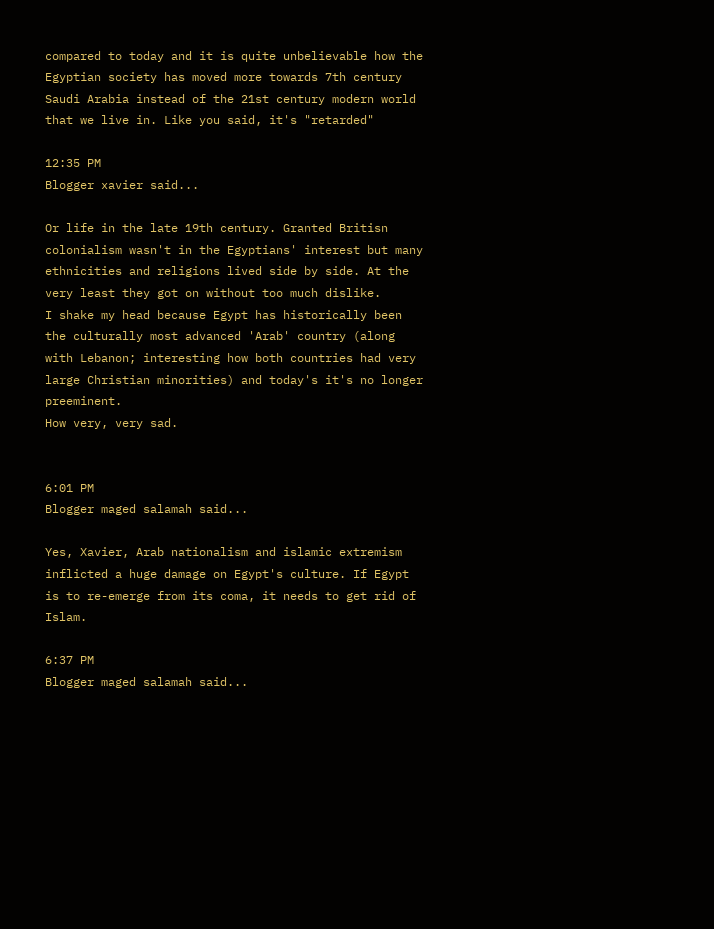compared to today and it is quite unbelievable how the Egyptian society has moved more towards 7th century Saudi Arabia instead of the 21st century modern world that we live in. Like you said, it's "retarded"

12:35 PM
Blogger xavier said...

Or life in the late 19th century. Granted Britisn colonialism wasn't in the Egyptians' interest but many ethnicities and religions lived side by side. At the very least they got on without too much dislike.
I shake my head because Egypt has historically been the culturally most advanced 'Arab' country (along with Lebanon; interesting how both countries had very large Christian minorities) and today's it's no longer preeminent.
How very, very sad.


6:01 PM
Blogger maged salamah said...

Yes, Xavier, Arab nationalism and islamic extremism inflicted a huge damage on Egypt's culture. If Egypt is to re-emerge from its coma, it needs to get rid of Islam.

6:37 PM
Blogger maged salamah said...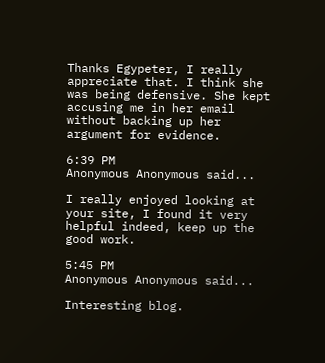Thanks Egypeter, I really appreciate that. I think she was being defensive. She kept accusing me in her email without backing up her argument for evidence.

6:39 PM
Anonymous Anonymous said...

I really enjoyed looking at your site, I found it very helpful indeed, keep up the good work.

5:45 PM
Anonymous Anonymous said...

Interesting blog.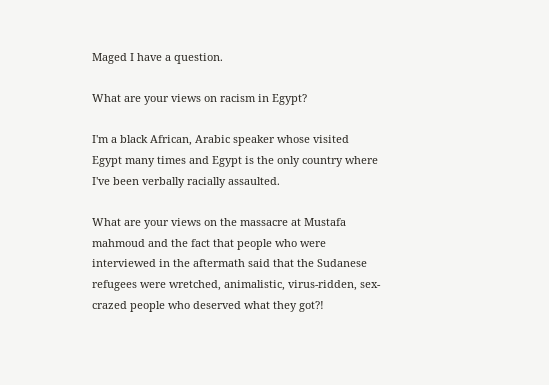Maged I have a question.

What are your views on racism in Egypt?

I'm a black African, Arabic speaker whose visited Egypt many times and Egypt is the only country where I've been verbally racially assaulted.

What are your views on the massacre at Mustafa mahmoud and the fact that people who were interviewed in the aftermath said that the Sudanese refugees were wretched, animalistic, virus-ridden, sex-crazed people who deserved what they got?!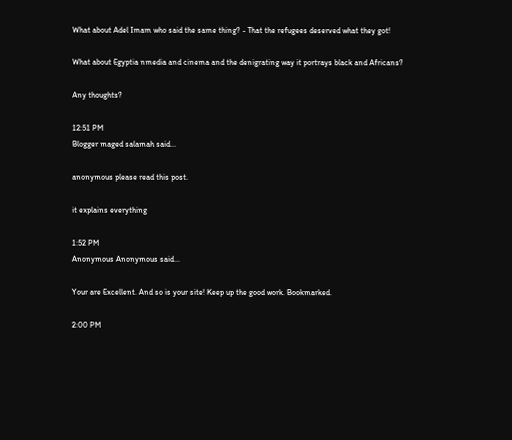What about Adel Imam who said the same thing? - That the refugees deserved what they got!

What about Egyptia nmedia and cinema and the denigrating way it portrays black and Africans?

Any thoughts?

12:51 PM
Blogger maged salamah said...

anonymous please read this post.

it explains everything

1:52 PM
Anonymous Anonymous said...

Your are Excellent. And so is your site! Keep up the good work. Bookmarked.

2:00 PM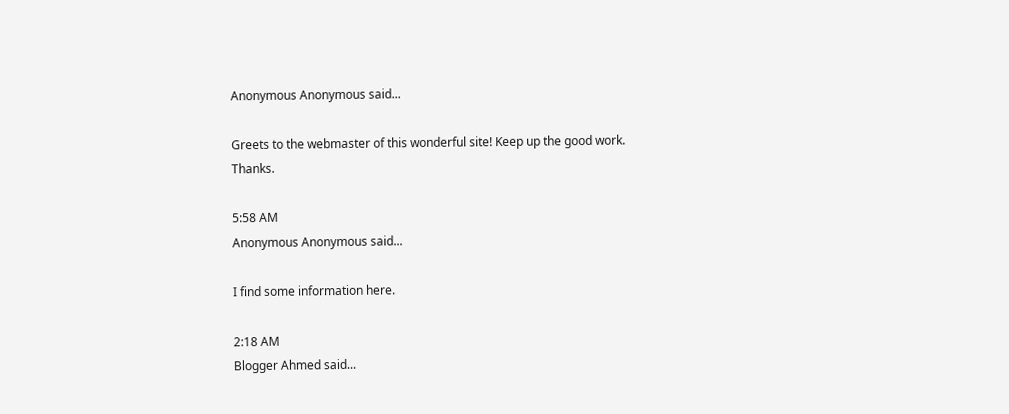Anonymous Anonymous said...

Greets to the webmaster of this wonderful site! Keep up the good work. Thanks.

5:58 AM
Anonymous Anonymous said...

I find some information here.

2:18 AM
Blogger Ahmed said...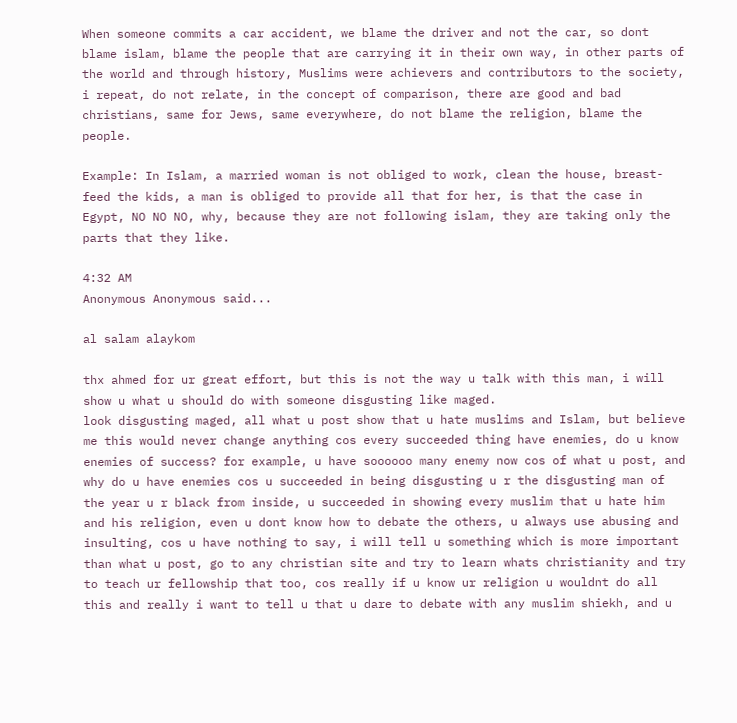When someone commits a car accident, we blame the driver and not the car, so dont blame islam, blame the people that are carrying it in their own way, in other parts of the world and through history, Muslims were achievers and contributors to the society, i repeat, do not relate, in the concept of comparison, there are good and bad christians, same for Jews, same everywhere, do not blame the religion, blame the people.

Example: In Islam, a married woman is not obliged to work, clean the house, breast-feed the kids, a man is obliged to provide all that for her, is that the case in Egypt, NO NO NO, why, because they are not following islam, they are taking only the parts that they like.

4:32 AM
Anonymous Anonymous said...

al salam alaykom

thx ahmed for ur great effort, but this is not the way u talk with this man, i will show u what u should do with someone disgusting like maged.
look disgusting maged, all what u post show that u hate muslims and Islam, but believe me this would never change anything cos every succeeded thing have enemies, do u know enemies of success? for example, u have soooooo many enemy now cos of what u post, and why do u have enemies cos u succeeded in being disgusting u r the disgusting man of the year u r black from inside, u succeeded in showing every muslim that u hate him and his religion, even u dont know how to debate the others, u always use abusing and insulting, cos u have nothing to say, i will tell u something which is more important than what u post, go to any christian site and try to learn whats christianity and try to teach ur fellowship that too, cos really if u know ur religion u wouldnt do all this and really i want to tell u that u dare to debate with any muslim shiekh, and u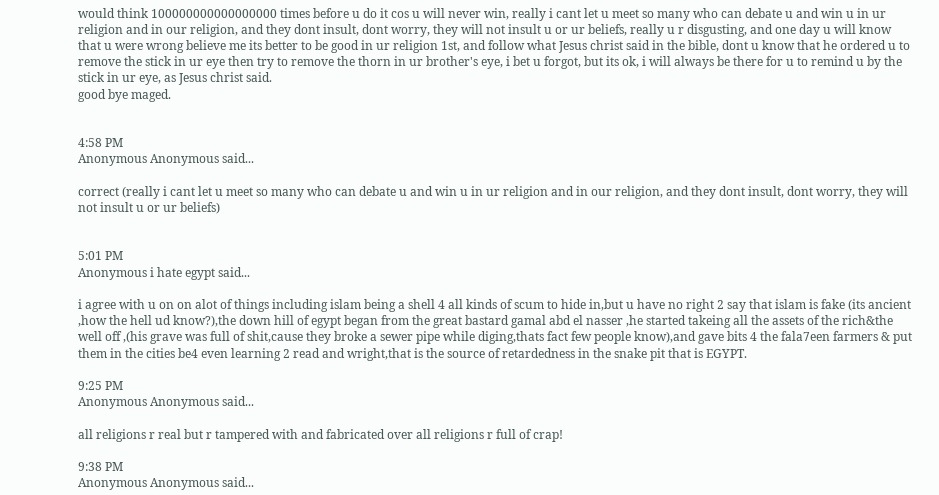would think 100000000000000000 times before u do it cos u will never win, really i cant let u meet so many who can debate u and win u in ur religion and in our religion, and they dont insult, dont worry, they will not insult u or ur beliefs, really u r disgusting, and one day u will know that u were wrong believe me its better to be good in ur religion 1st, and follow what Jesus christ said in the bible, dont u know that he ordered u to remove the stick in ur eye then try to remove the thorn in ur brother's eye, i bet u forgot, but its ok, i will always be there for u to remind u by the stick in ur eye, as Jesus christ said.
good bye maged.


4:58 PM
Anonymous Anonymous said...

correct (really i cant let u meet so many who can debate u and win u in ur religion and in our religion, and they dont insult, dont worry, they will not insult u or ur beliefs)


5:01 PM
Anonymous i hate egypt said...

i agree with u on on alot of things including islam being a shell 4 all kinds of scum to hide in,but u have no right 2 say that islam is fake (its ancient ,how the hell ud know?),the down hill of egypt began from the great bastard gamal abd el nasser ,he started takeing all the assets of the rich&the well off ,(his grave was full of shit,cause they broke a sewer pipe while diging,thats fact few people know),and gave bits 4 the fala7een farmers & put them in the cities be4 even learning 2 read and wright,that is the source of retardedness in the snake pit that is EGYPT.

9:25 PM
Anonymous Anonymous said...

all religions r real but r tampered with and fabricated over all religions r full of crap!

9:38 PM
Anonymous Anonymous said...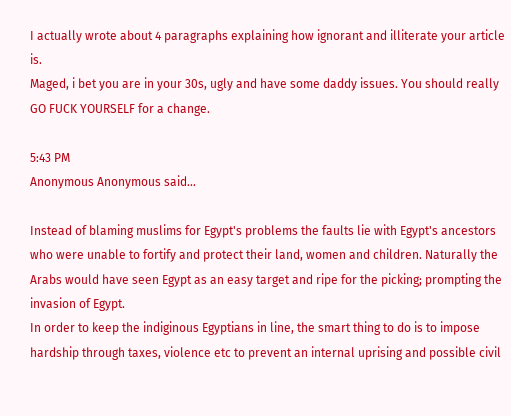I actually wrote about 4 paragraphs explaining how ignorant and illiterate your article is.
Maged, i bet you are in your 30s, ugly and have some daddy issues. You should really GO FUCK YOURSELF for a change.

5:43 PM
Anonymous Anonymous said...

Instead of blaming muslims for Egypt's problems the faults lie with Egypt's ancestors who were unable to fortify and protect their land, women and children. Naturally the Arabs would have seen Egypt as an easy target and ripe for the picking; prompting the invasion of Egypt.
In order to keep the indiginous Egyptians in line, the smart thing to do is to impose hardship through taxes, violence etc to prevent an internal uprising and possible civil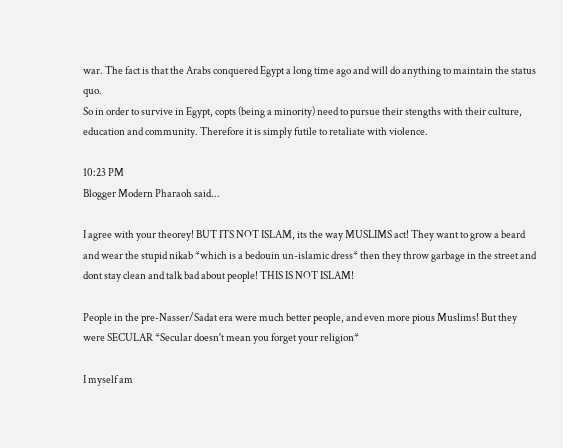war. The fact is that the Arabs conquered Egypt a long time ago and will do anything to maintain the status quo.
So in order to survive in Egypt, copts (being a minority) need to pursue their stengths with their culture, education and community. Therefore it is simply futile to retaliate with violence.

10:23 PM
Blogger Modern Pharaoh said...

I agree with your theorey! BUT ITS NOT ISLAM, its the way MUSLIMS act! They want to grow a beard and wear the stupid nikab *which is a bedouin un-islamic dress* then they throw garbage in the street and dont stay clean and talk bad about people! THIS IS NOT ISLAM!

People in the pre-Nasser/Sadat era were much better people, and even more pious Muslims! But they were SECULAR *Secular doesn't mean you forget your religion*

I myself am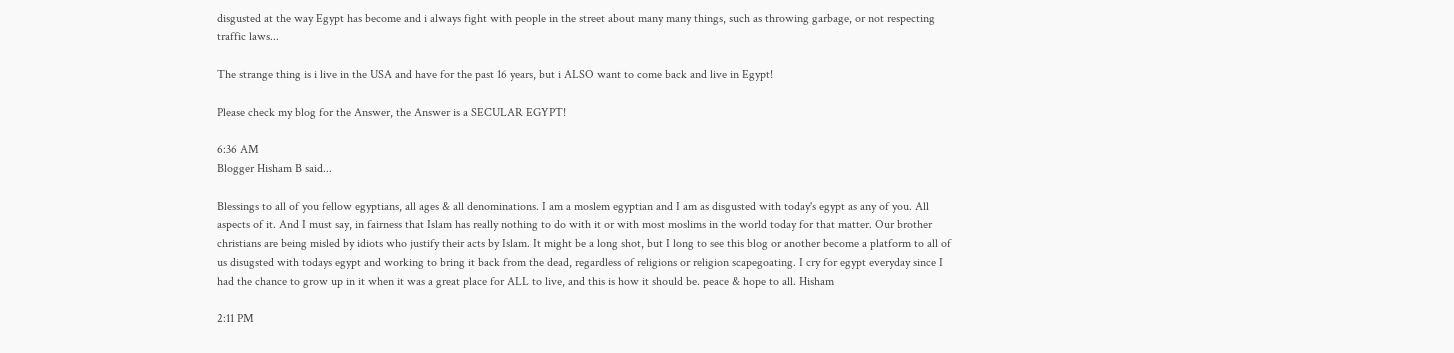disgusted at the way Egypt has become and i always fight with people in the street about many many things, such as throwing garbage, or not respecting traffic laws...

The strange thing is i live in the USA and have for the past 16 years, but i ALSO want to come back and live in Egypt!

Please check my blog for the Answer, the Answer is a SECULAR EGYPT!

6:36 AM
Blogger Hisham B said...

Blessings to all of you fellow egyptians, all ages & all denominations. I am a moslem egyptian and I am as disgusted with today's egypt as any of you. All aspects of it. And I must say, in fairness that Islam has really nothing to do with it or with most moslims in the world today for that matter. Our brother christians are being misled by idiots who justify their acts by Islam. It might be a long shot, but I long to see this blog or another become a platform to all of us disugsted with todays egypt and working to bring it back from the dead, regardless of religions or religion scapegoating. I cry for egypt everyday since I had the chance to grow up in it when it was a great place for ALL to live, and this is how it should be. peace & hope to all. Hisham

2:11 PM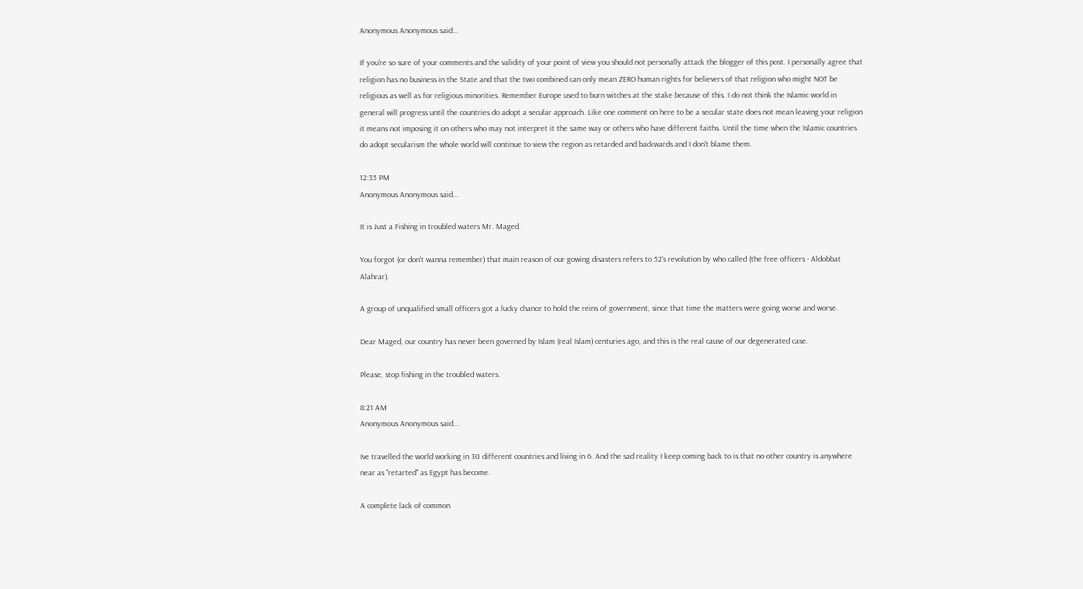Anonymous Anonymous said...

If you're so sure of your comments and the validity of your point of view you should not personally attack the blogger of this post. I personally agree that religion has no business in the State and that the two combined can only mean ZERO human rights for believers of that religion who might NOT be religious as well as for religious minorities. Remember Europe used to burn witches at the stake because of this. I do not think the Islamic world in general will progress until the countries do adopt a secular approach. Like one comment on here to be a secular state does not mean leaving your religion it means not imposing it on others who may not interpret it the same way or others who have different faiths. Until the time when the Islamic countries do adopt secularism the whole world will continue to view the region as retarded and backwards and I don't blame them.

12:35 PM
Anonymous Anonymous said...

It is Just a Fishing in troubled waters Mr. Maged.

You forgot (or don't wanna remember) that main reason of our gowing disasters refers to 52's revolution by who called (the free officers - Aldobbat Alahrar).

A group of unqualified small officers got a lucky chance to hold the reins of government, since that time the matters were going worse and worse.

Dear Maged, our country has never been governed by Islam (real Islam) centuries ago, and this is the real cause of our degenerated case.

Please, stop fishing in the troubled waters.

8:21 AM
Anonymous Anonymous said...

Ive travelled the world working in 30 different countries and living in 6. And the sad reality I keep coming back to is that no other country is anywhere near as "retarted" as Egypt has become.

A complete lack of common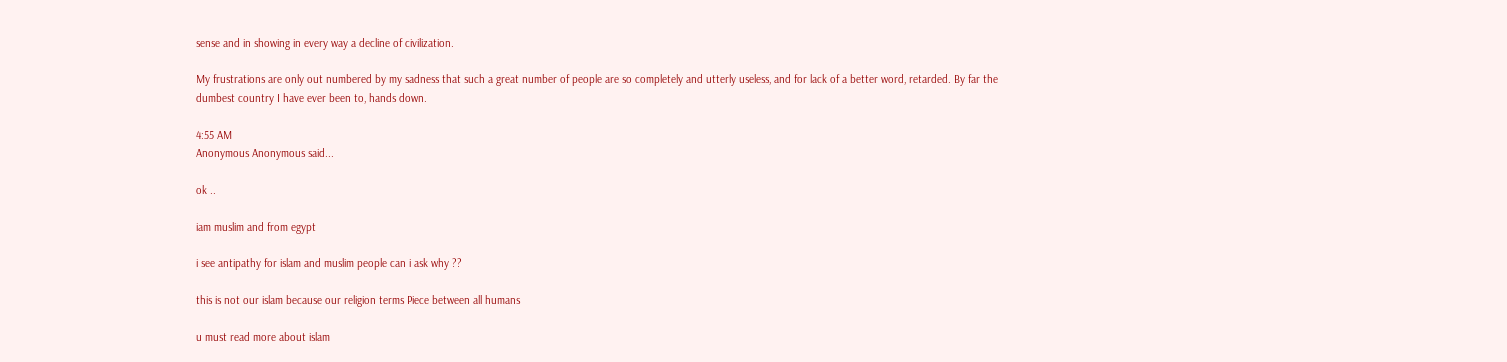sense and in showing in every way a decline of civilization.

My frustrations are only out numbered by my sadness that such a great number of people are so completely and utterly useless, and for lack of a better word, retarded. By far the dumbest country I have ever been to, hands down.

4:55 AM
Anonymous Anonymous said...

ok ..

iam muslim and from egypt

i see antipathy for islam and muslim people can i ask why ??

this is not our islam because our religion terms Piece between all humans

u must read more about islam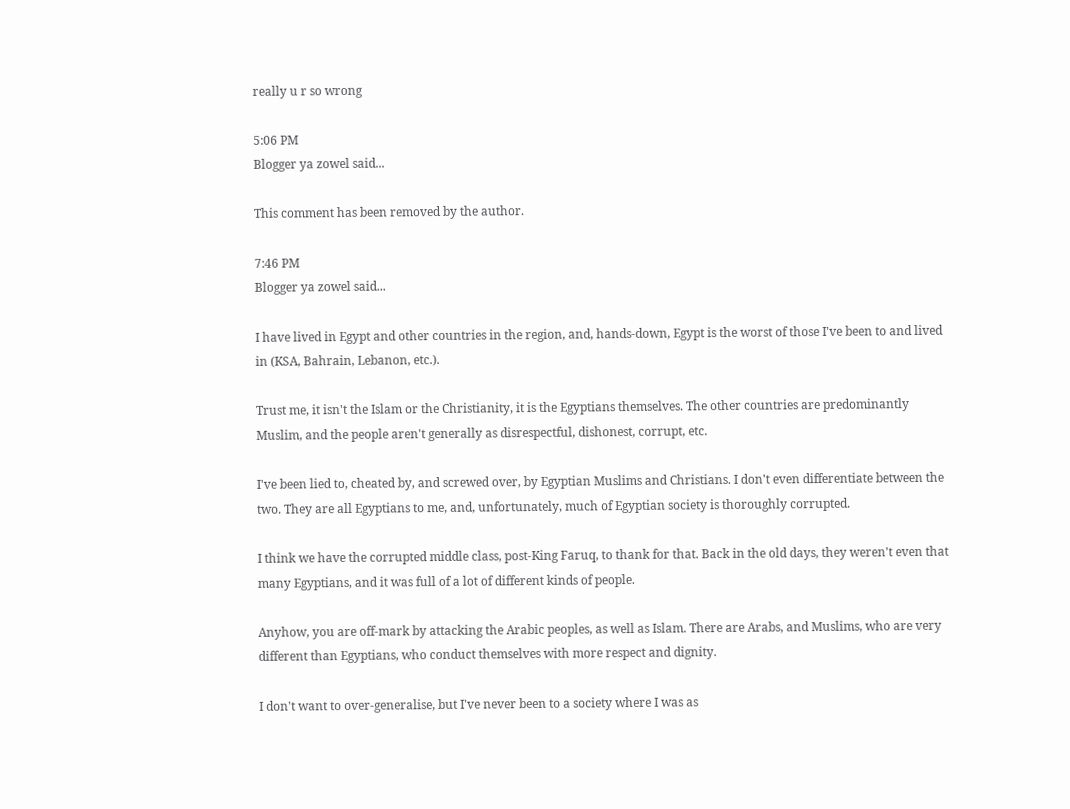really u r so wrong

5:06 PM
Blogger ya zowel said...

This comment has been removed by the author.

7:46 PM
Blogger ya zowel said...

I have lived in Egypt and other countries in the region, and, hands-down, Egypt is the worst of those I've been to and lived in (KSA, Bahrain, Lebanon, etc.).

Trust me, it isn't the Islam or the Christianity, it is the Egyptians themselves. The other countries are predominantly Muslim, and the people aren't generally as disrespectful, dishonest, corrupt, etc.

I've been lied to, cheated by, and screwed over, by Egyptian Muslims and Christians. I don't even differentiate between the two. They are all Egyptians to me, and, unfortunately, much of Egyptian society is thoroughly corrupted.

I think we have the corrupted middle class, post-King Faruq, to thank for that. Back in the old days, they weren't even that many Egyptians, and it was full of a lot of different kinds of people.

Anyhow, you are off-mark by attacking the Arabic peoples, as well as Islam. There are Arabs, and Muslims, who are very different than Egyptians, who conduct themselves with more respect and dignity.

I don't want to over-generalise, but I've never been to a society where I was as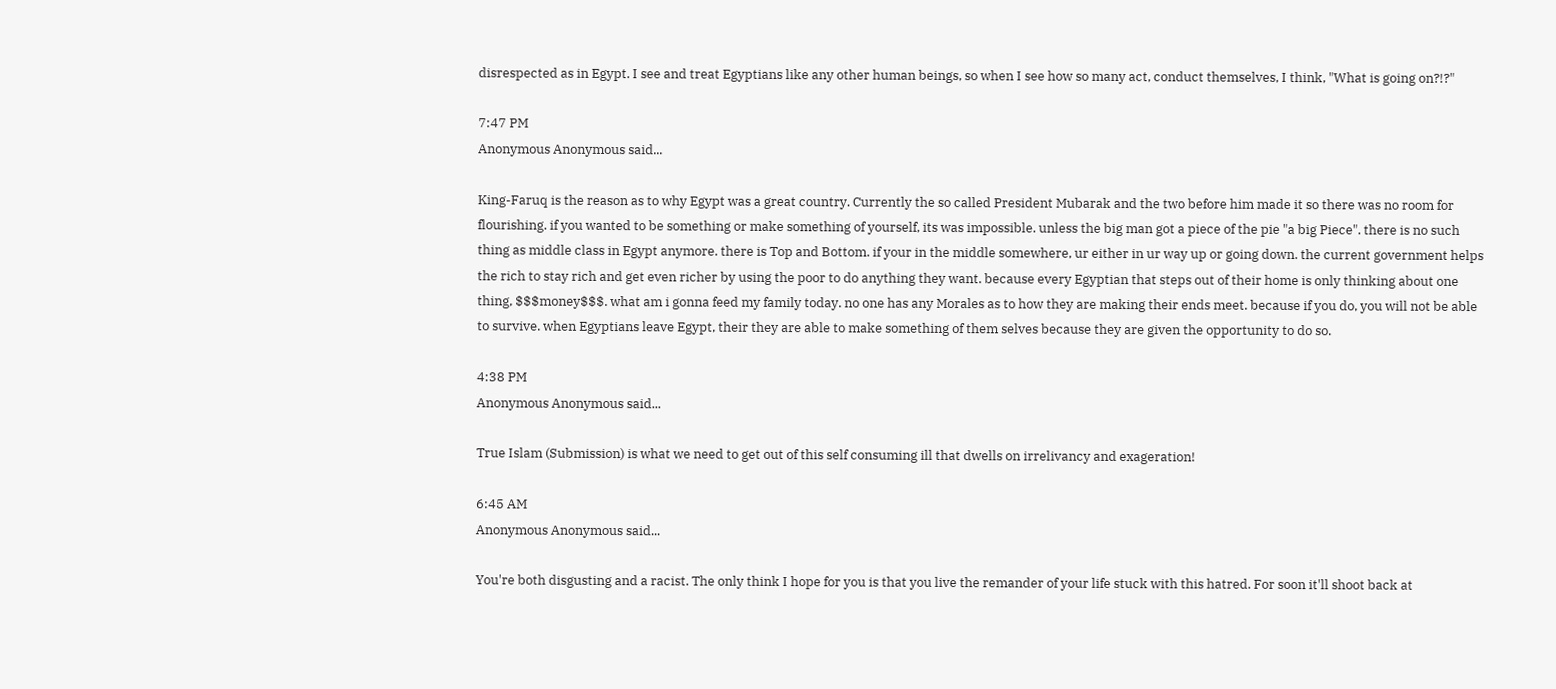disrespected as in Egypt. I see and treat Egyptians like any other human beings, so when I see how so many act, conduct themselves, I think, "What is going on?!?"

7:47 PM
Anonymous Anonymous said...

King-Faruq is the reason as to why Egypt was a great country. Currently the so called President Mubarak and the two before him made it so there was no room for flourishing. if you wanted to be something or make something of yourself, its was impossible. unless the big man got a piece of the pie "a big Piece". there is no such thing as middle class in Egypt anymore. there is Top and Bottom. if your in the middle somewhere, ur either in ur way up or going down. the current government helps the rich to stay rich and get even richer by using the poor to do anything they want. because every Egyptian that steps out of their home is only thinking about one thing, $$$money$$$. what am i gonna feed my family today. no one has any Morales as to how they are making their ends meet. because if you do, you will not be able to survive. when Egyptians leave Egypt, their they are able to make something of them selves because they are given the opportunity to do so.

4:38 PM
Anonymous Anonymous said...

True Islam (Submission) is what we need to get out of this self consuming ill that dwells on irrelivancy and exageration!

6:45 AM
Anonymous Anonymous said...

You're both disgusting and a racist. The only think I hope for you is that you live the remander of your life stuck with this hatred. For soon it'll shoot back at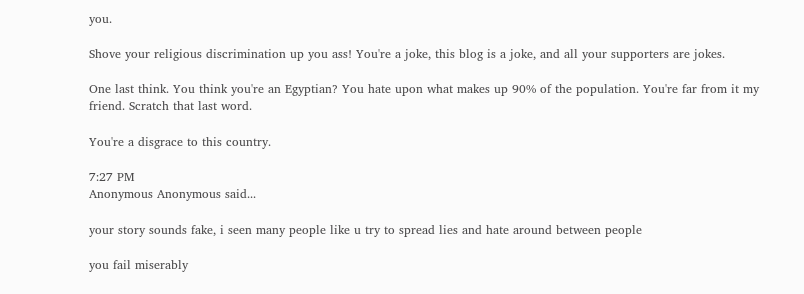you.

Shove your religious discrimination up you ass! You're a joke, this blog is a joke, and all your supporters are jokes.

One last think. You think you're an Egyptian? You hate upon what makes up 90% of the population. You're far from it my friend. Scratch that last word.

You're a disgrace to this country.

7:27 PM
Anonymous Anonymous said...

your story sounds fake, i seen many people like u try to spread lies and hate around between people

you fail miserably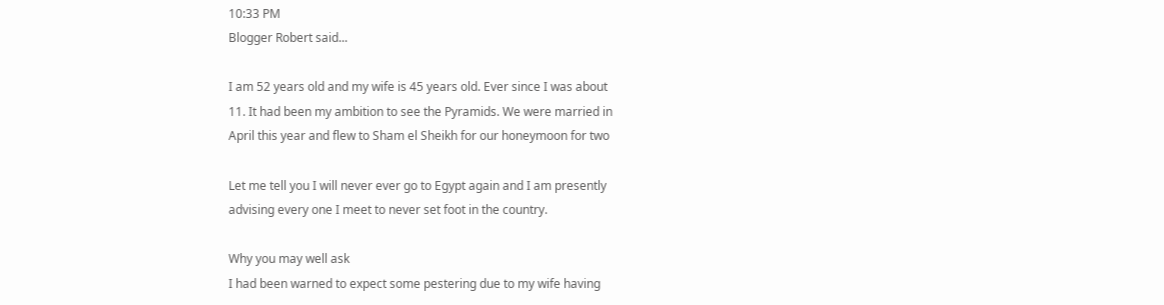10:33 PM
Blogger Robert said...

I am 52 years old and my wife is 45 years old. Ever since I was about
11. It had been my ambition to see the Pyramids. We were married in
April this year and flew to Sham el Sheikh for our honeymoon for two

Let me tell you I will never ever go to Egypt again and I am presently
advising every one I meet to never set foot in the country.

Why you may well ask
I had been warned to expect some pestering due to my wife having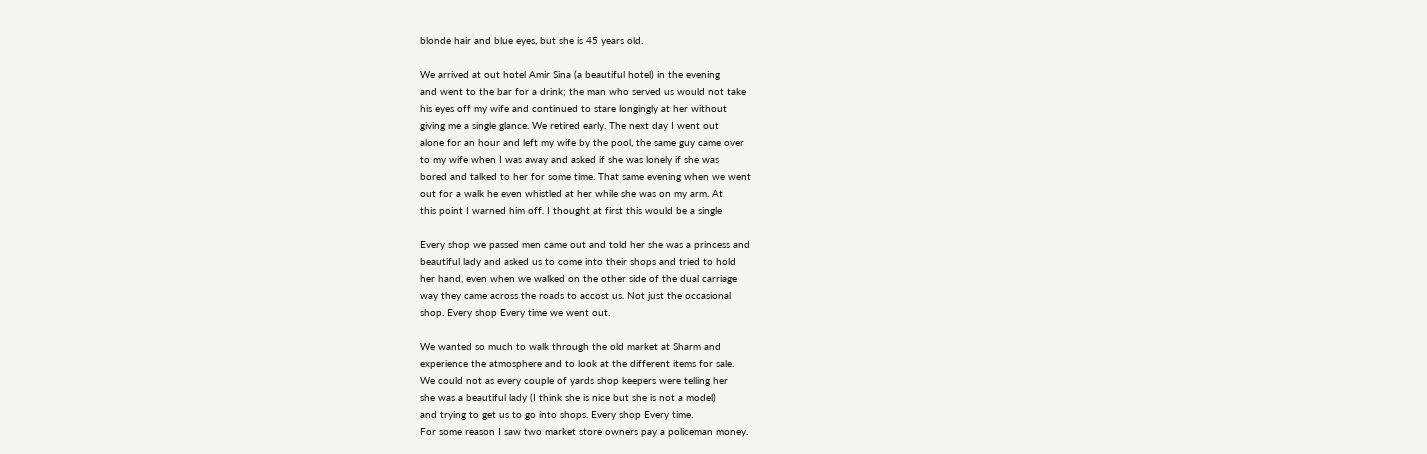blonde hair and blue eyes, but she is 45 years old.

We arrived at out hotel Amir Sina (a beautiful hotel) in the evening
and went to the bar for a drink; the man who served us would not take
his eyes off my wife and continued to stare longingly at her without
giving me a single glance. We retired early. The next day I went out
alone for an hour and left my wife by the pool, the same guy came over
to my wife when I was away and asked if she was lonely if she was
bored and talked to her for some time. That same evening when we went
out for a walk he even whistled at her while she was on my arm. At
this point I warned him off. I thought at first this would be a single

Every shop we passed men came out and told her she was a princess and
beautiful lady and asked us to come into their shops and tried to hold
her hand, even when we walked on the other side of the dual carriage
way they came across the roads to accost us. Not just the occasional
shop. Every shop Every time we went out.

We wanted so much to walk through the old market at Sharm and
experience the atmosphere and to look at the different items for sale.
We could not as every couple of yards shop keepers were telling her
she was a beautiful lady (I think she is nice but she is not a model)
and trying to get us to go into shops. Every shop Every time.
For some reason I saw two market store owners pay a policeman money.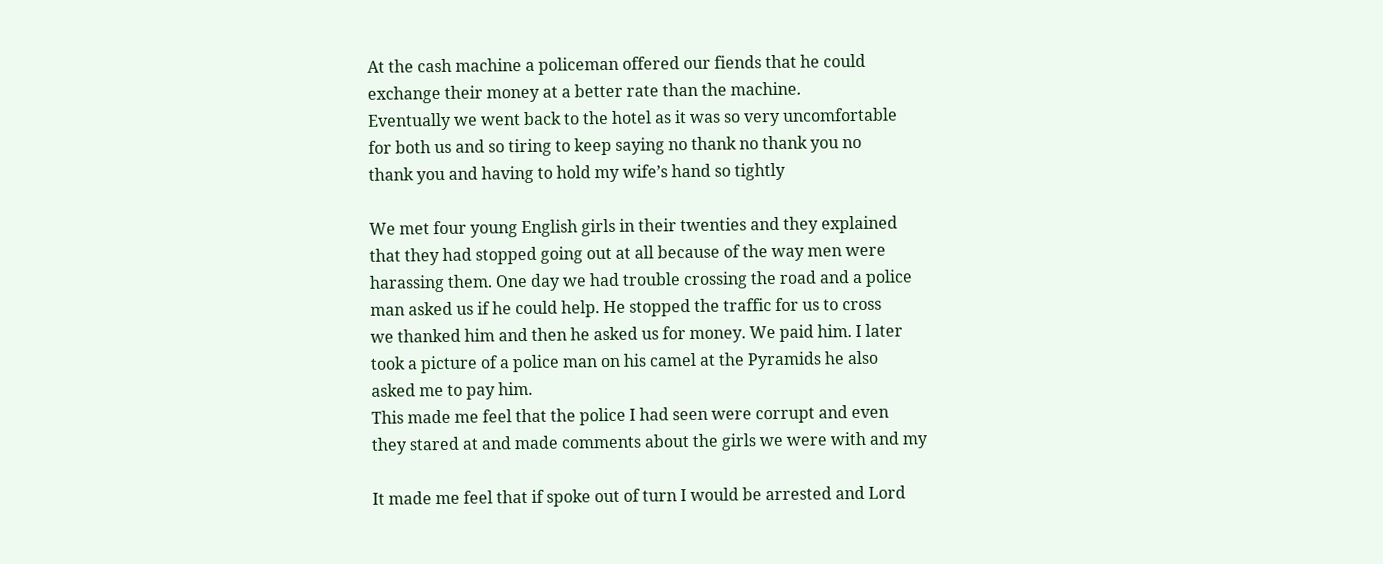At the cash machine a policeman offered our fiends that he could
exchange their money at a better rate than the machine.
Eventually we went back to the hotel as it was so very uncomfortable
for both us and so tiring to keep saying no thank no thank you no
thank you and having to hold my wife’s hand so tightly

We met four young English girls in their twenties and they explained
that they had stopped going out at all because of the way men were
harassing them. One day we had trouble crossing the road and a police
man asked us if he could help. He stopped the traffic for us to cross
we thanked him and then he asked us for money. We paid him. I later
took a picture of a police man on his camel at the Pyramids he also
asked me to pay him.
This made me feel that the police I had seen were corrupt and even
they stared at and made comments about the girls we were with and my

It made me feel that if spoke out of turn I would be arrested and Lord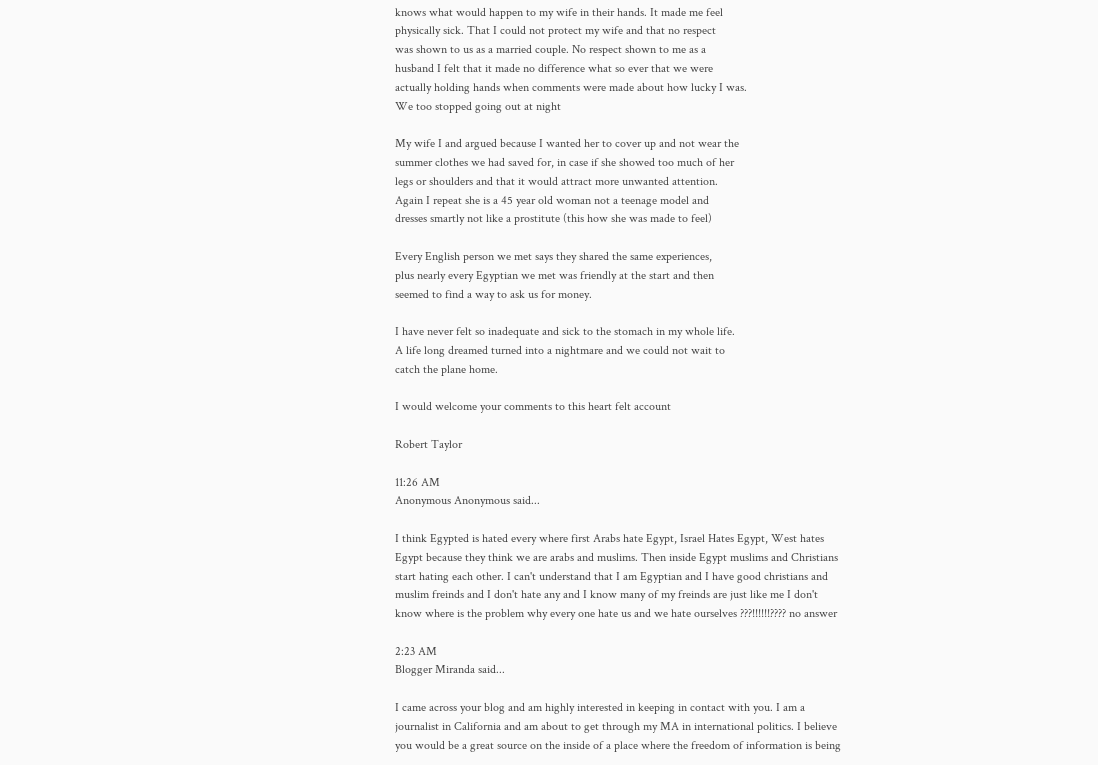knows what would happen to my wife in their hands. It made me feel
physically sick. That I could not protect my wife and that no respect
was shown to us as a married couple. No respect shown to me as a
husband I felt that it made no difference what so ever that we were
actually holding hands when comments were made about how lucky I was.
We too stopped going out at night

My wife I and argued because I wanted her to cover up and not wear the
summer clothes we had saved for, in case if she showed too much of her
legs or shoulders and that it would attract more unwanted attention.
Again I repeat she is a 45 year old woman not a teenage model and
dresses smartly not like a prostitute (this how she was made to feel)

Every English person we met says they shared the same experiences,
plus nearly every Egyptian we met was friendly at the start and then
seemed to find a way to ask us for money.

I have never felt so inadequate and sick to the stomach in my whole life.
A life long dreamed turned into a nightmare and we could not wait to
catch the plane home.

I would welcome your comments to this heart felt account

Robert Taylor

11:26 AM
Anonymous Anonymous said...

I think Egypted is hated every where first Arabs hate Egypt, Israel Hates Egypt, West hates Egypt because they think we are arabs and muslims. Then inside Egypt muslims and Christians start hating each other. I can't understand that I am Egyptian and I have good christians and muslim freinds and I don't hate any and I know many of my freinds are just like me I don't know where is the problem why every one hate us and we hate ourselves ???!!!!!!???? no answer

2:23 AM
Blogger Miranda said...

I came across your blog and am highly interested in keeping in contact with you. I am a journalist in California and am about to get through my MA in international politics. I believe you would be a great source on the inside of a place where the freedom of information is being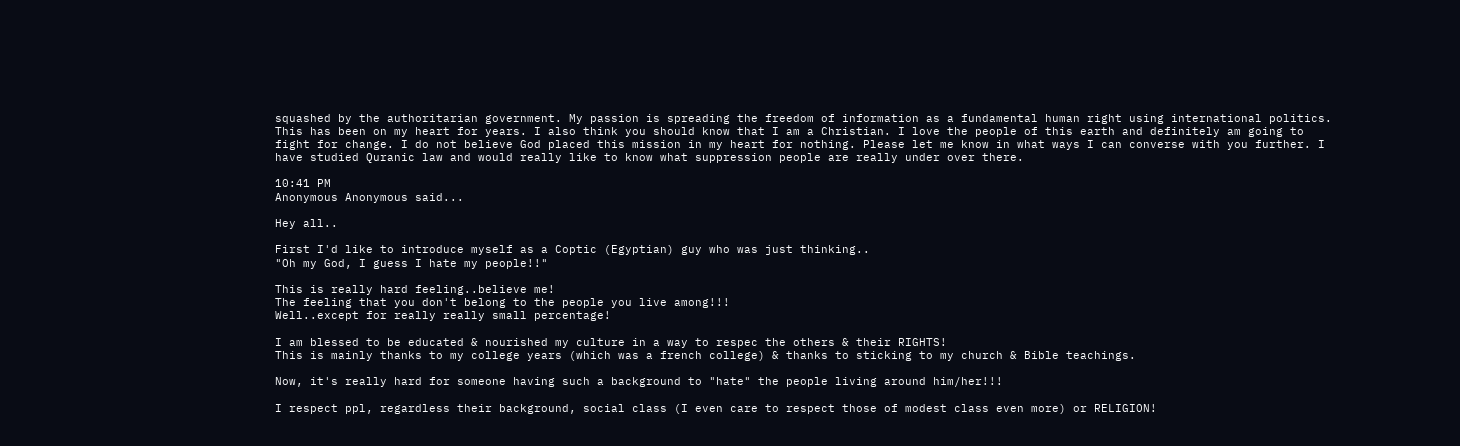squashed by the authoritarian government. My passion is spreading the freedom of information as a fundamental human right using international politics. This has been on my heart for years. I also think you should know that I am a Christian. I love the people of this earth and definitely am going to fight for change. I do not believe God placed this mission in my heart for nothing. Please let me know in what ways I can converse with you further. I have studied Quranic law and would really like to know what suppression people are really under over there.

10:41 PM
Anonymous Anonymous said...

Hey all..

First I'd like to introduce myself as a Coptic (Egyptian) guy who was just thinking..
"Oh my God, I guess I hate my people!!"

This is really hard feeling..believe me!
The feeling that you don't belong to the people you live among!!!
Well..except for really really small percentage!

I am blessed to be educated & nourished my culture in a way to respec the others & their RIGHTS!
This is mainly thanks to my college years (which was a french college) & thanks to sticking to my church & Bible teachings.

Now, it's really hard for someone having such a background to "hate" the people living around him/her!!!

I respect ppl, regardless their background, social class (I even care to respect those of modest class even more) or RELIGION!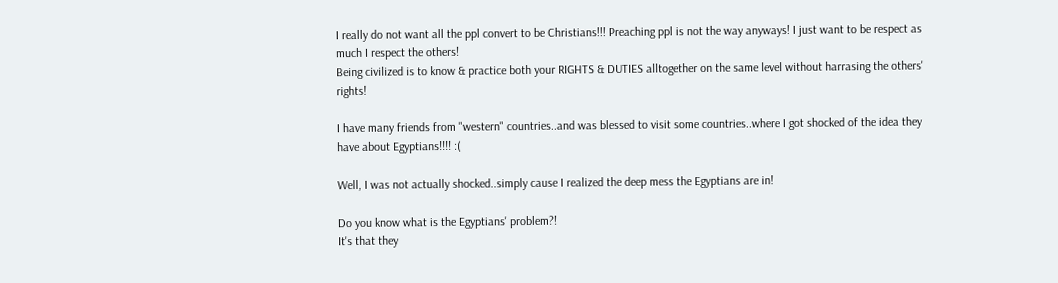I really do not want all the ppl convert to be Christians!!! Preaching ppl is not the way anyways! I just want to be respect as much I respect the others!
Being civilized is to know & practice both your RIGHTS & DUTIES alltogether on the same level without harrasing the others' rights!

I have many friends from "western" countries..and was blessed to visit some countries..where I got shocked of the idea they have about Egyptians!!!! :(

Well, I was not actually shocked..simply cause I realized the deep mess the Egyptians are in!

Do you know what is the Egyptians' problem?!
It's that they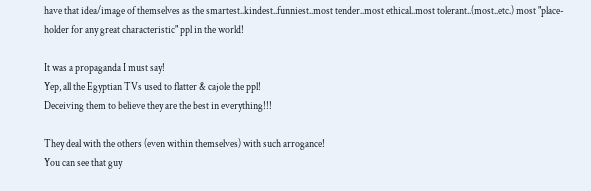have that idea/image of themselves as the smartest..kindest..funniest..most tender..most ethical..most tolerant..(most..etc.) most "place-holder for any great characteristic" ppl in the world!

It was a propaganda I must say!
Yep, all the Egyptian TVs used to flatter & cajole the ppl!
Deceiving them to believe they are the best in everything!!!

They deal with the others (even within themselves) with such arrogance!
You can see that guy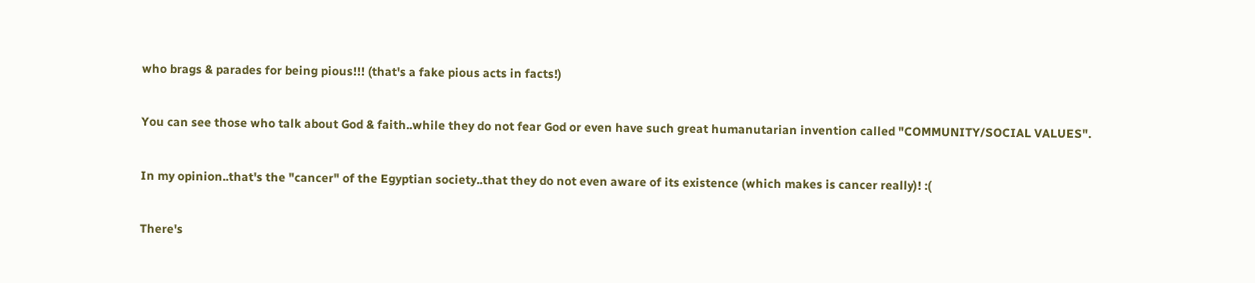who brags & parades for being pious!!! (that's a fake pious acts in facts!)

You can see those who talk about God & faith..while they do not fear God or even have such great humanutarian invention called "COMMUNITY/SOCIAL VALUES".

In my opinion..that's the "cancer" of the Egyptian society..that they do not even aware of its existence (which makes is cancer really)! :(

There's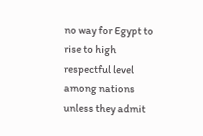no way for Egypt to rise to high respectful level among nations unless they admit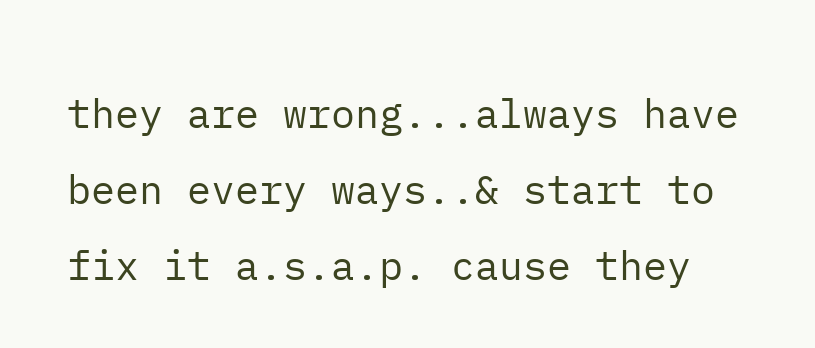they are wrong...always have been every ways..& start to fix it a.s.a.p. cause they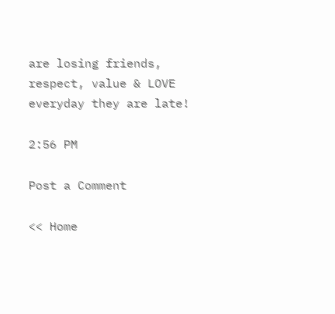are losing friends, respect, value & LOVE everyday they are late!

2:56 PM

Post a Comment

<< Home